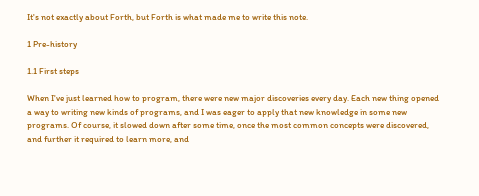It's not exactly about Forth, but Forth is what made me to write this note.

1 Pre-history

1.1 First steps

When I've just learned how to program, there were new major discoveries every day. Each new thing opened a way to writing new kinds of programs, and I was eager to apply that new knowledge in some new programs. Of course, it slowed down after some time, once the most common concepts were discovered, and further it required to learn more, and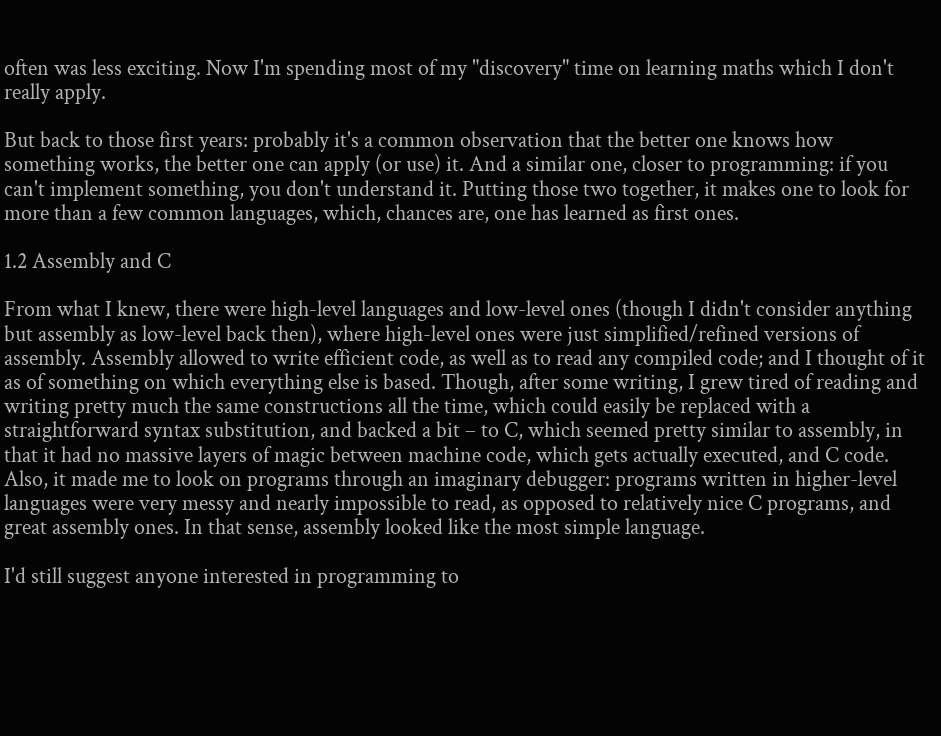often was less exciting. Now I'm spending most of my "discovery" time on learning maths which I don't really apply.

But back to those first years: probably it's a common observation that the better one knows how something works, the better one can apply (or use) it. And a similar one, closer to programming: if you can't implement something, you don't understand it. Putting those two together, it makes one to look for more than a few common languages, which, chances are, one has learned as first ones.

1.2 Assembly and C

From what I knew, there were high-level languages and low-level ones (though I didn't consider anything but assembly as low-level back then), where high-level ones were just simplified/refined versions of assembly. Assembly allowed to write efficient code, as well as to read any compiled code; and I thought of it as of something on which everything else is based. Though, after some writing, I grew tired of reading and writing pretty much the same constructions all the time, which could easily be replaced with a straightforward syntax substitution, and backed a bit – to C, which seemed pretty similar to assembly, in that it had no massive layers of magic between machine code, which gets actually executed, and C code. Also, it made me to look on programs through an imaginary debugger: programs written in higher-level languages were very messy and nearly impossible to read, as opposed to relatively nice C programs, and great assembly ones. In that sense, assembly looked like the most simple language.

I'd still suggest anyone interested in programming to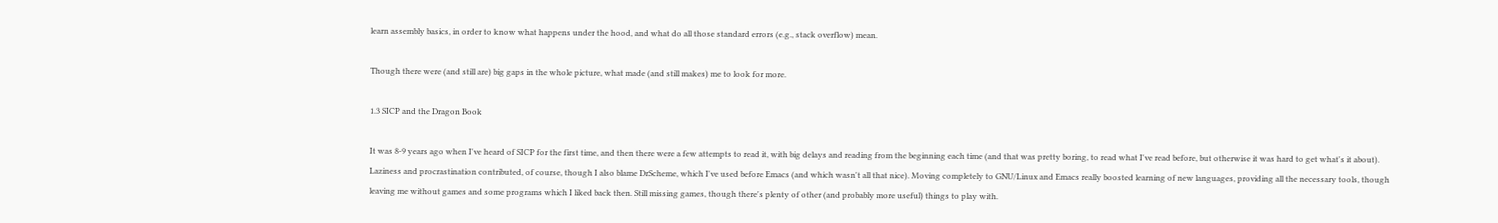learn assembly basics, in order to know what happens under the hood, and what do all those standard errors (e.g., stack overflow) mean.

Though there were (and still are) big gaps in the whole picture, what made (and still makes) me to look for more.

1.3 SICP and the Dragon Book

It was 8-9 years ago when I've heard of SICP for the first time, and then there were a few attempts to read it, with big delays and reading from the beginning each time (and that was pretty boring, to read what I've read before, but otherwise it was hard to get what's it about). Laziness and procrastination contributed, of course, though I also blame DrScheme, which I've used before Emacs (and which wasn't all that nice). Moving completely to GNU/Linux and Emacs really boosted learning of new languages, providing all the necessary tools, though leaving me without games and some programs which I liked back then. Still missing games, though there's plenty of other (and probably more useful) things to play with.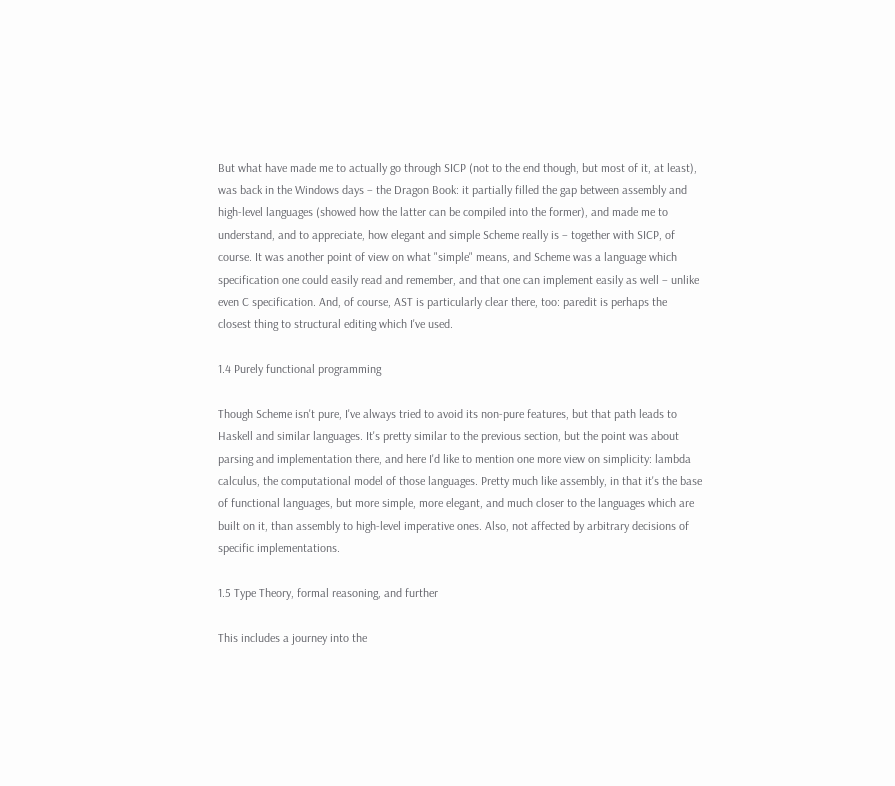But what have made me to actually go through SICP (not to the end though, but most of it, at least), was back in the Windows days – the Dragon Book: it partially filled the gap between assembly and high-level languages (showed how the latter can be compiled into the former), and made me to understand, and to appreciate, how elegant and simple Scheme really is – together with SICP, of course. It was another point of view on what "simple" means, and Scheme was a language which specification one could easily read and remember, and that one can implement easily as well – unlike even C specification. And, of course, AST is particularly clear there, too: paredit is perhaps the closest thing to structural editing which I've used.

1.4 Purely functional programming

Though Scheme isn't pure, I've always tried to avoid its non-pure features, but that path leads to Haskell and similar languages. It's pretty similar to the previous section, but the point was about parsing and implementation there, and here I'd like to mention one more view on simplicity: lambda calculus, the computational model of those languages. Pretty much like assembly, in that it's the base of functional languages, but more simple, more elegant, and much closer to the languages which are built on it, than assembly to high-level imperative ones. Also, not affected by arbitrary decisions of specific implementations.

1.5 Type Theory, formal reasoning, and further

This includes a journey into the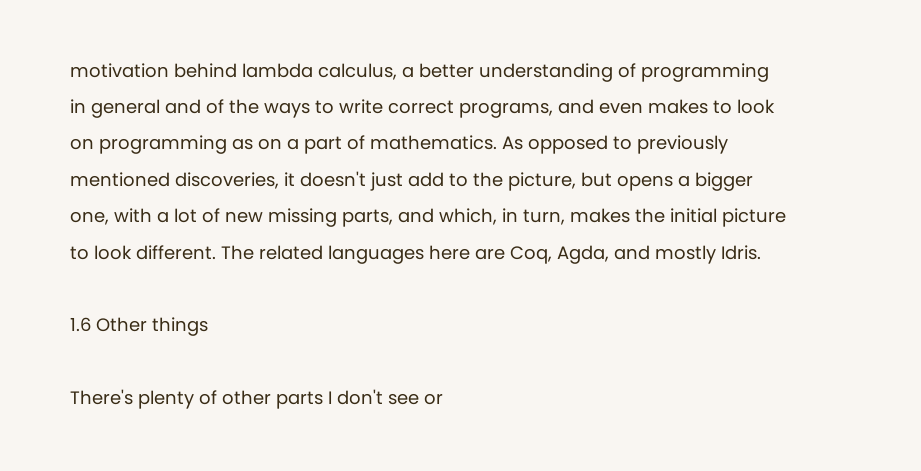motivation behind lambda calculus, a better understanding of programming in general and of the ways to write correct programs, and even makes to look on programming as on a part of mathematics. As opposed to previously mentioned discoveries, it doesn't just add to the picture, but opens a bigger one, with a lot of new missing parts, and which, in turn, makes the initial picture to look different. The related languages here are Coq, Agda, and mostly Idris.

1.6 Other things

There's plenty of other parts I don't see or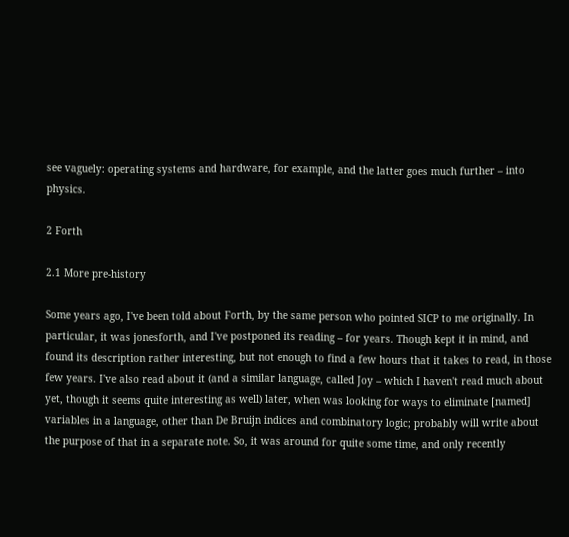see vaguely: operating systems and hardware, for example, and the latter goes much further – into physics.

2 Forth

2.1 More pre-history

Some years ago, I've been told about Forth, by the same person who pointed SICP to me originally. In particular, it was jonesforth, and I've postponed its reading – for years. Though kept it in mind, and found its description rather interesting, but not enough to find a few hours that it takes to read, in those few years. I've also read about it (and a similar language, called Joy – which I haven't read much about yet, though it seems quite interesting as well) later, when was looking for ways to eliminate [named] variables in a language, other than De Bruijn indices and combinatory logic; probably will write about the purpose of that in a separate note. So, it was around for quite some time, and only recently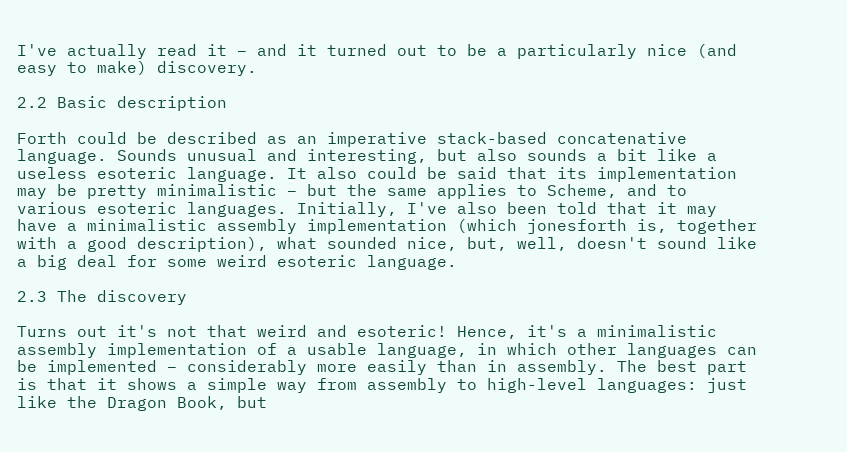I've actually read it – and it turned out to be a particularly nice (and easy to make) discovery.

2.2 Basic description

Forth could be described as an imperative stack-based concatenative language. Sounds unusual and interesting, but also sounds a bit like a useless esoteric language. It also could be said that its implementation may be pretty minimalistic – but the same applies to Scheme, and to various esoteric languages. Initially, I've also been told that it may have a minimalistic assembly implementation (which jonesforth is, together with a good description), what sounded nice, but, well, doesn't sound like a big deal for some weird esoteric language.

2.3 The discovery

Turns out it's not that weird and esoteric! Hence, it's a minimalistic assembly implementation of a usable language, in which other languages can be implemented – considerably more easily than in assembly. The best part is that it shows a simple way from assembly to high-level languages: just like the Dragon Book, but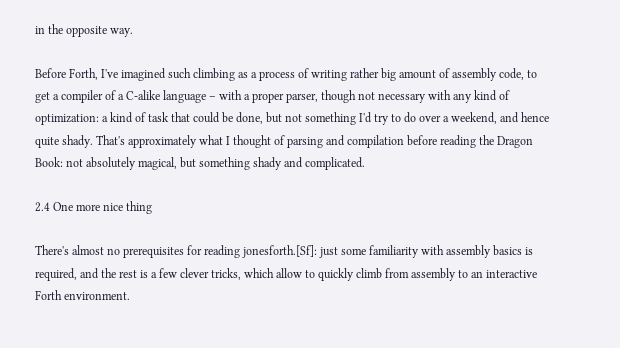in the opposite way.

Before Forth, I've imagined such climbing as a process of writing rather big amount of assembly code, to get a compiler of a C-alike language – with a proper parser, though not necessary with any kind of optimization: a kind of task that could be done, but not something I'd try to do over a weekend, and hence quite shady. That's approximately what I thought of parsing and compilation before reading the Dragon Book: not absolutely magical, but something shady and complicated.

2.4 One more nice thing

There's almost no prerequisites for reading jonesforth.[Sf]: just some familiarity with assembly basics is required, and the rest is a few clever tricks, which allow to quickly climb from assembly to an interactive Forth environment.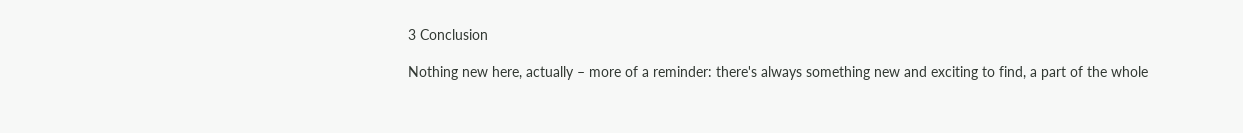3 Conclusion

Nothing new here, actually – more of a reminder: there's always something new and exciting to find, a part of the whole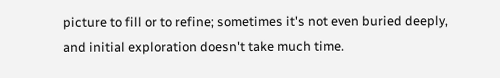picture to fill or to refine; sometimes it's not even buried deeply, and initial exploration doesn't take much time.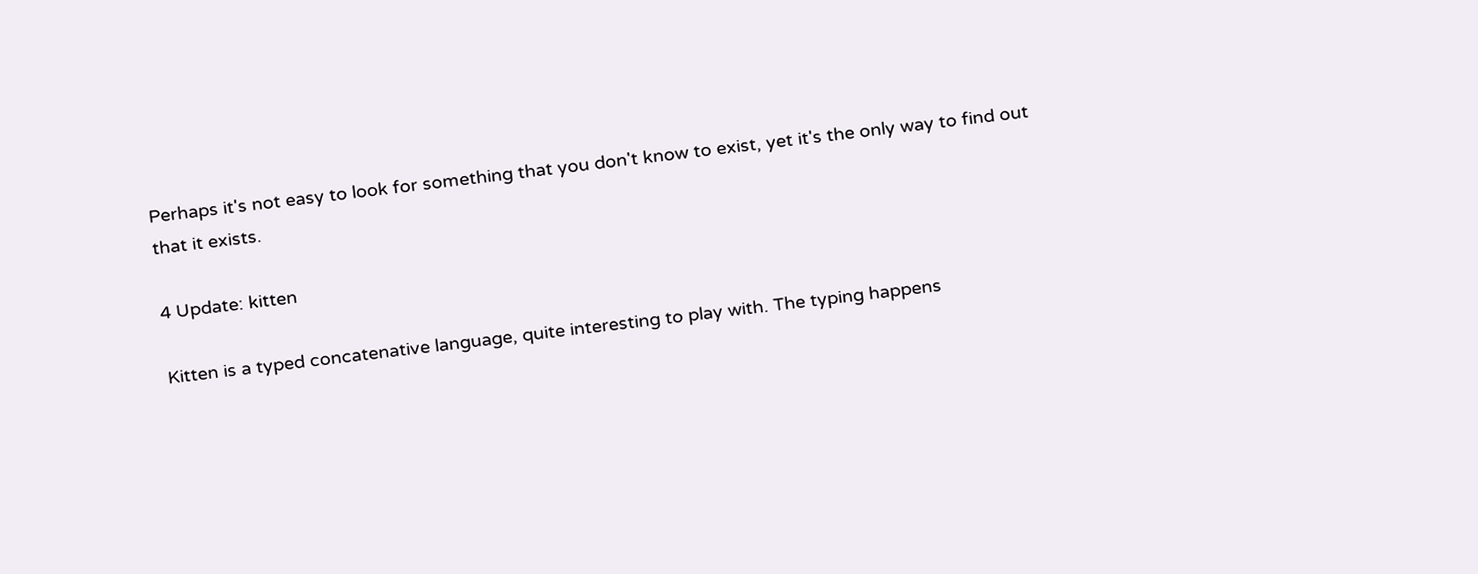Perhaps it's not easy to look for something that you don't know to exist, yet it's the only way to find out that it exists.

4 Update: kitten

Kitten is a typed concatenative language, quite interesting to play with. The typing happens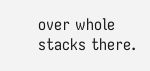over whole stacks there.